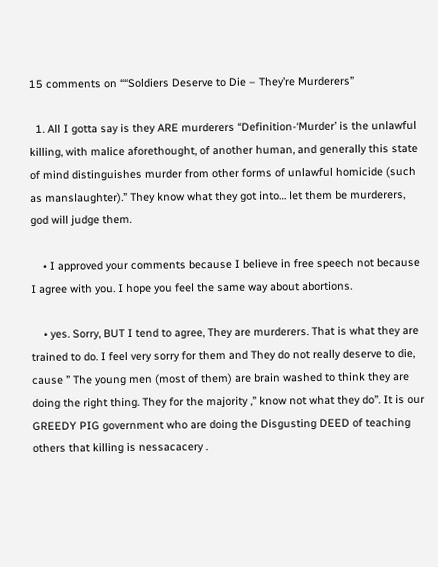15 comments on ““Soldiers Deserve to Die – They’re Murderers”

  1. All I gotta say is they ARE murderers “Definition-‘Murder’ is the unlawful killing, with malice aforethought, of another human, and generally this state of mind distinguishes murder from other forms of unlawful homicide (such as manslaughter).” They know what they got into… let them be murderers, god will judge them.

    • I approved your comments because I believe in free speech not because I agree with you. I hope you feel the same way about abortions.

    • yes. Sorry, BUT I tend to agree, They are murderers. That is what they are trained to do. I feel very sorry for them and They do not really deserve to die, cause ” The young men (most of them) are brain washed to think they are doing the right thing. They for the majority ,” know not what they do”. It is our GREEDY PIG government who are doing the Disgusting DEED of teaching others that killing is nessacacery .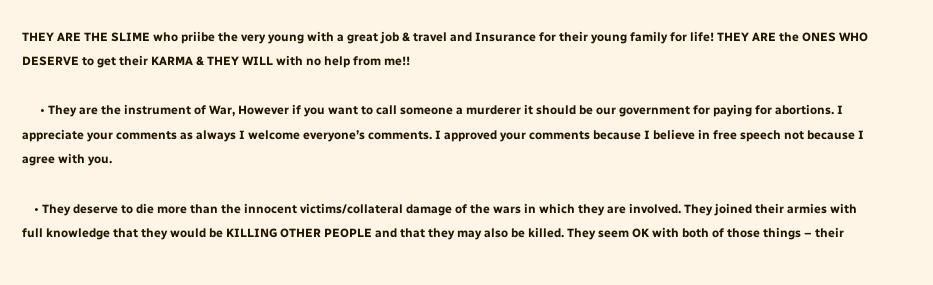THEY ARE THE SLIME who priibe the very young with a great job & travel and Insurance for their young family for life! THEY ARE the ONES WHO DESERVE to get their KARMA & THEY WILL with no help from me!!

      • They are the instrument of War, However if you want to call someone a murderer it should be our government for paying for abortions. I appreciate your comments as always I welcome everyone’s comments. I approved your comments because I believe in free speech not because I agree with you.

    • They deserve to die more than the innocent victims/collateral damage of the wars in which they are involved. They joined their armies with full knowledge that they would be KILLING OTHER PEOPLE and that they may also be killed. They seem OK with both of those things – their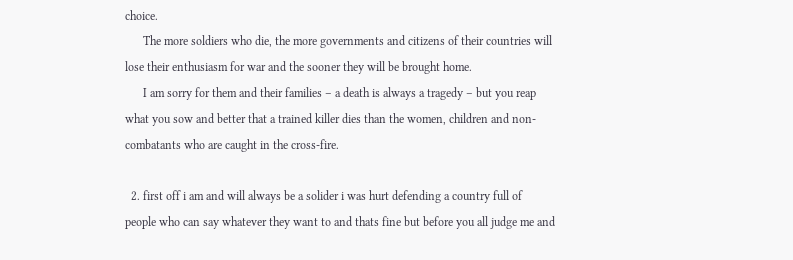choice.
      The more soldiers who die, the more governments and citizens of their countries will lose their enthusiasm for war and the sooner they will be brought home.
      I am sorry for them and their families – a death is always a tragedy – but you reap what you sow and better that a trained killer dies than the women, children and non-combatants who are caught in the cross-fire.

  2. first off i am and will always be a solider i was hurt defending a country full of people who can say whatever they want to and thats fine but before you all judge me and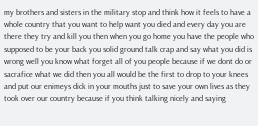my brothers and sisters in the military stop and think how it feels to have a whole country that you want to help want you died and every day you are there they try and kill you then when you go home you have the people who supposed to be your back you solid ground talk crap and say what you did is wrong well you know what forget all of you people because if we dont do or sacrafice what we did then you all would be the first to drop to your knees and put our enimeys dick in your mouths just to save your own lives as they took over our country because if you think talking nicely and saying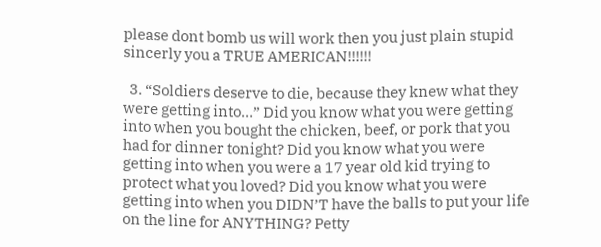please dont bomb us will work then you just plain stupid sincerly you a TRUE AMERICAN!!!!!!

  3. “Soldiers deserve to die, because they knew what they were getting into…” Did you know what you were getting into when you bought the chicken, beef, or pork that you had for dinner tonight? Did you know what you were getting into when you were a 17 year old kid trying to protect what you loved? Did you know what you were getting into when you DIDN’T have the balls to put your life on the line for ANYTHING? Petty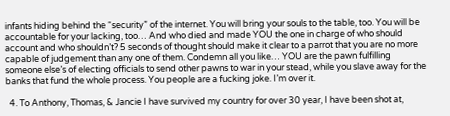infants hiding behind the “security” of the internet. You will bring your souls to the table, too. You will be accountable for your lacking, too… And who died and made YOU the one in charge of who should account and who shouldn’t? 5 seconds of thought should make it clear to a parrot that you are no more capable of judgement than any one of them. Condemn all you like… YOU are the pawn fulfilling someone else’s of electing officials to send other pawns to war in your stead, while you slave away for the banks that fund the whole process. You people are a fucking joke. I’m over it.

  4. To Anthony, Thomas, & Jancie I have survived my country for over 30 year, I have been shot at,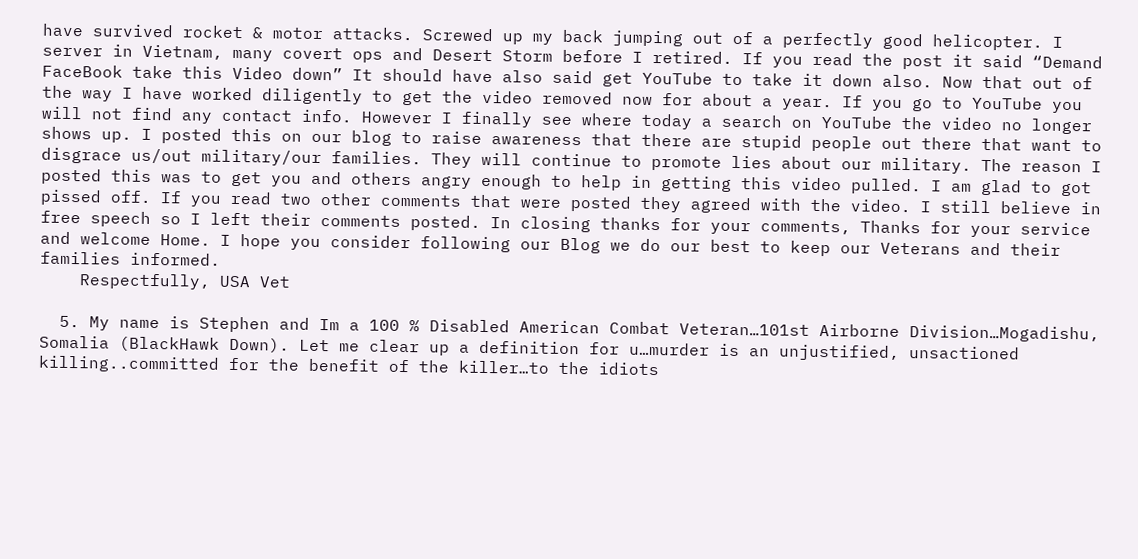have survived rocket & motor attacks. Screwed up my back jumping out of a perfectly good helicopter. I server in Vietnam, many covert ops and Desert Storm before I retired. If you read the post it said “Demand FaceBook take this Video down” It should have also said get YouTube to take it down also. Now that out of the way I have worked diligently to get the video removed now for about a year. If you go to YouTube you will not find any contact info. However I finally see where today a search on YouTube the video no longer shows up. I posted this on our blog to raise awareness that there are stupid people out there that want to disgrace us/out military/our families. They will continue to promote lies about our military. The reason I posted this was to get you and others angry enough to help in getting this video pulled. I am glad to got pissed off. If you read two other comments that were posted they agreed with the video. I still believe in free speech so I left their comments posted. In closing thanks for your comments, Thanks for your service and welcome Home. I hope you consider following our Blog we do our best to keep our Veterans and their families informed.
    Respectfully, USA Vet

  5. My name is Stephen and Im a 100 % Disabled American Combat Veteran…101st Airborne Division…Mogadishu, Somalia (BlackHawk Down). Let me clear up a definition for u…murder is an unjustified, unsactioned killing..committed for the benefit of the killer…to the idiots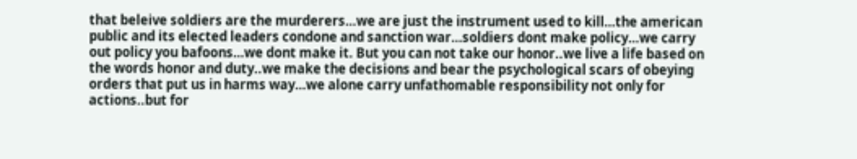that beleive soldiers are the murderers…we are just the instrument used to kill…the american public and its elected leaders condone and sanction war…soldiers dont make policy…we carry out policy you bafoons…we dont make it. But you can not take our honor..we live a life based on the words honor and duty..we make the decisions and bear the psychological scars of obeying orders that put us in harms way…we alone carry unfathomable responsibility not only for actions..but for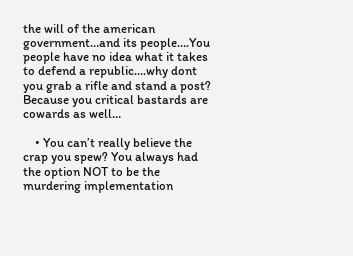the will of the american government…and its people….You people have no idea what it takes to defend a republic….why dont you grab a rifle and stand a post? Because you critical bastards are cowards as well…

    • You can’t really believe the crap you spew? You always had the option NOT to be the murdering implementation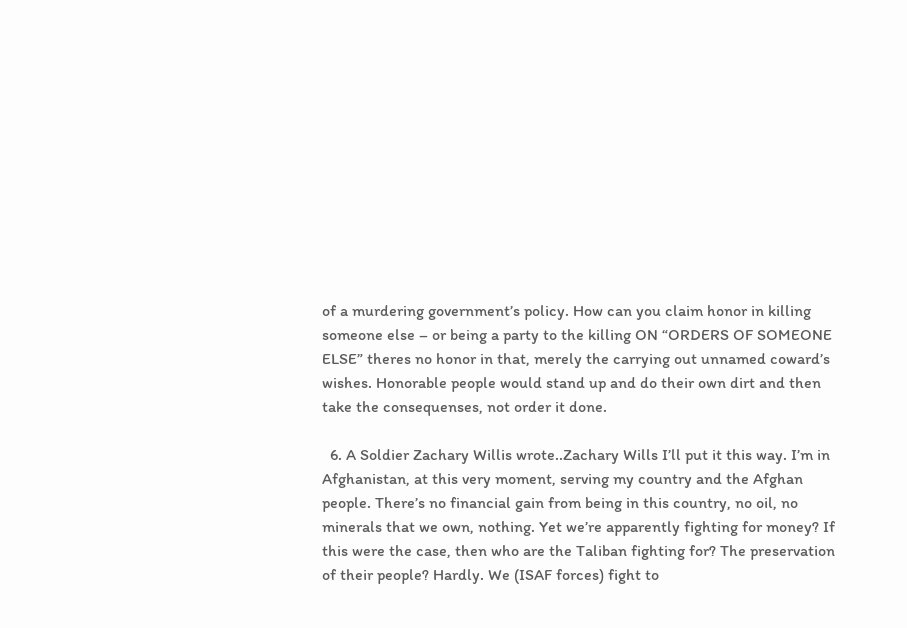of a murdering government’s policy. How can you claim honor in killing someone else – or being a party to the killing ON “ORDERS OF SOMEONE ELSE” theres no honor in that, merely the carrying out unnamed coward’s wishes. Honorable people would stand up and do their own dirt and then take the consequenses, not order it done.

  6. A Soldier Zachary Willis wrote..Zachary Wills I’ll put it this way. I’m in Afghanistan, at this very moment, serving my country and the Afghan people. There’s no financial gain from being in this country, no oil, no minerals that we own, nothing. Yet we’re apparently fighting for money? If this were the case, then who are the Taliban fighting for? The preservation of their people? Hardly. We (ISAF forces) fight to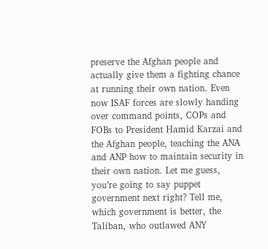preserve the Afghan people and actually give them a fighting chance at running their own nation. Even now ISAF forces are slowly handing over command points, COPs and FOBs to President Hamid Karzai and the Afghan people, teaching the ANA and ANP how to maintain security in their own nation. Let me guess, you’re going to say puppet government next right? Tell me, which government is better, the Taliban, who outlawed ANY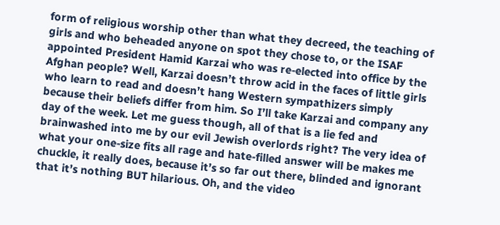form of religious worship other than what they decreed, the teaching of girls and who beheaded anyone on spot they chose to, or the ISAF appointed President Hamid Karzai who was re-elected into office by the Afghan people? Well, Karzai doesn’t throw acid in the faces of little girls who learn to read and doesn’t hang Western sympathizers simply because their beliefs differ from him. So I’ll take Karzai and company any day of the week. Let me guess though, all of that is a lie fed and brainwashed into me by our evil Jewish overlords right? The very idea of what your one-size fits all rage and hate-filled answer will be makes me chuckle, it really does, because it’s so far out there, blinded and ignorant that it’s nothing BUT hilarious. Oh, and the video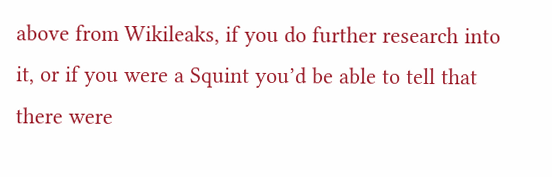above from Wikileaks, if you do further research into it, or if you were a Squint you’d be able to tell that there were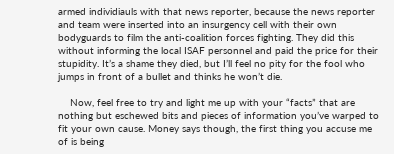armed individiauls with that news reporter, because the news reporter and team were inserted into an insurgency cell with their own bodyguards to film the anti-coalition forces fighting. They did this without informing the local ISAF personnel and paid the price for their stupidity. It’s a shame they died, but I’ll feel no pity for the fool who jumps in front of a bullet and thinks he won’t die.

    Now, feel free to try and light me up with your “facts” that are nothing but eschewed bits and pieces of information you’ve warped to fit your own cause. Money says though, the first thing you accuse me of is being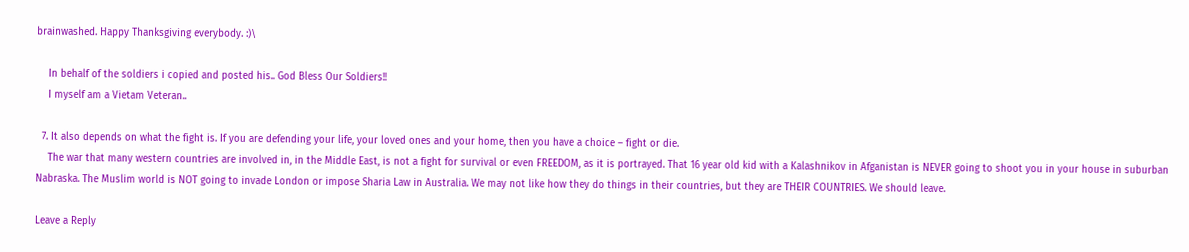brainwashed. Happy Thanksgiving everybody. :)\

    In behalf of the soldiers i copied and posted his.. God Bless Our Soldiers!!
    I myself am a Vietam Veteran..

  7. It also depends on what the fight is. If you are defending your life, your loved ones and your home, then you have a choice – fight or die.
    The war that many western countries are involved in, in the Middle East, is not a fight for survival or even FREEDOM, as it is portrayed. That 16 year old kid with a Kalashnikov in Afganistan is NEVER going to shoot you in your house in suburban Nabraska. The Muslim world is NOT going to invade London or impose Sharia Law in Australia. We may not like how they do things in their countries, but they are THEIR COUNTRIES. We should leave.

Leave a Reply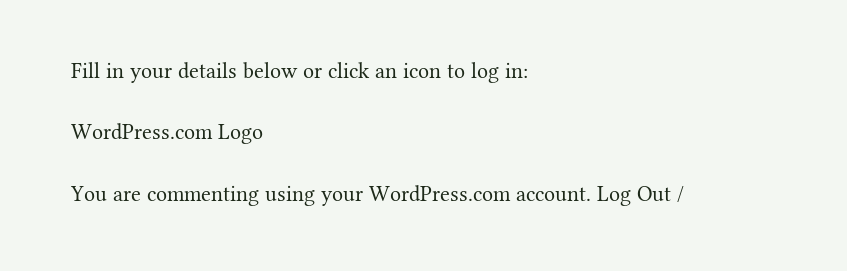Fill in your details below or click an icon to log in:

WordPress.com Logo

You are commenting using your WordPress.com account. Log Out /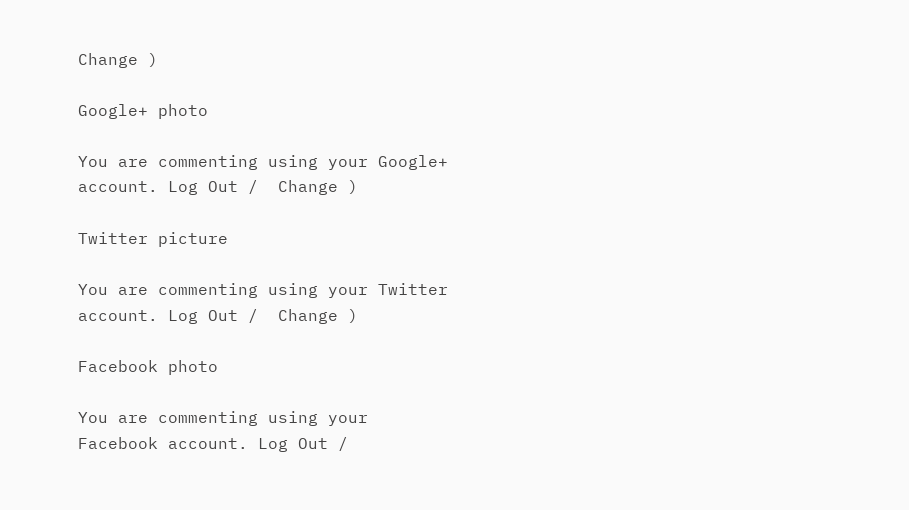Change )

Google+ photo

You are commenting using your Google+ account. Log Out /  Change )

Twitter picture

You are commenting using your Twitter account. Log Out /  Change )

Facebook photo

You are commenting using your Facebook account. Log Out /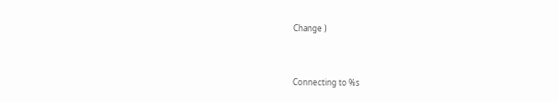Change )


Connecting to %s